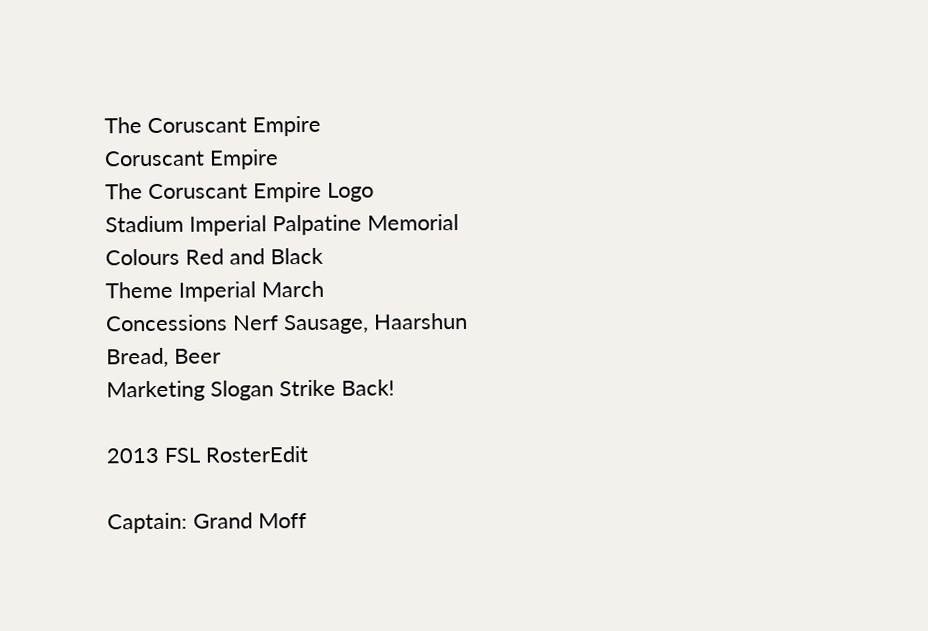The Coruscant Empire
Coruscant Empire
The Coruscant Empire Logo
Stadium Imperial Palpatine Memorial
Colours Red and Black
Theme Imperial March
Concessions Nerf Sausage, Haarshun Bread, Beer
Marketing Slogan Strike Back!

2013 FSL RosterEdit

Captain: Grand Moff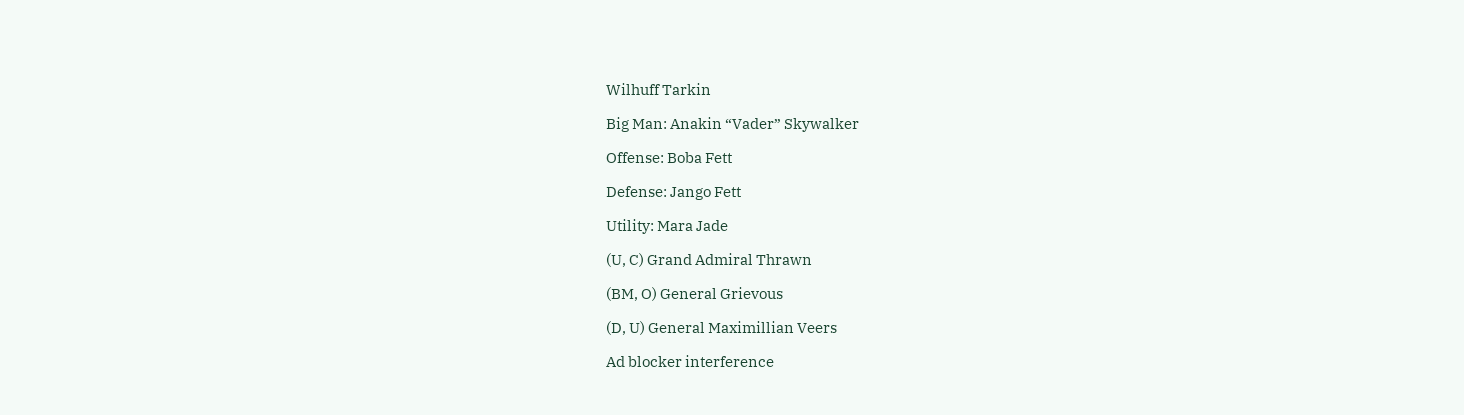Wilhuff Tarkin

Big Man: Anakin “Vader” Skywalker

Offense: Boba Fett

Defense: Jango Fett

Utility: Mara Jade

(U, C) Grand Admiral Thrawn

(BM, O) General Grievous

(D, U) General Maximillian Veers

Ad blocker interference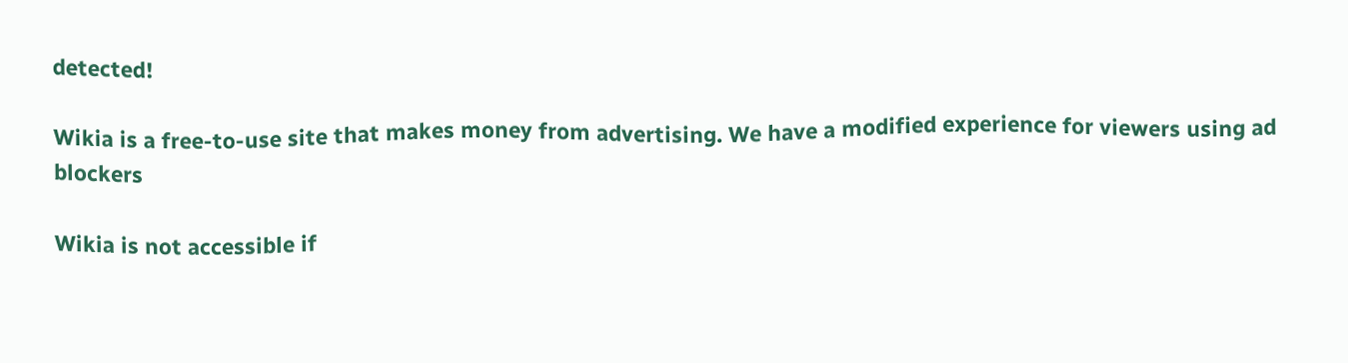detected!

Wikia is a free-to-use site that makes money from advertising. We have a modified experience for viewers using ad blockers

Wikia is not accessible if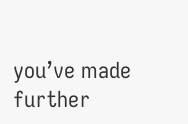you’ve made further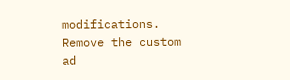modifications. Remove the custom ad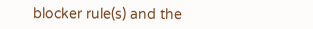blocker rule(s) and the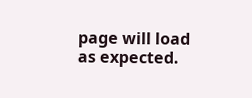page will load as expected.